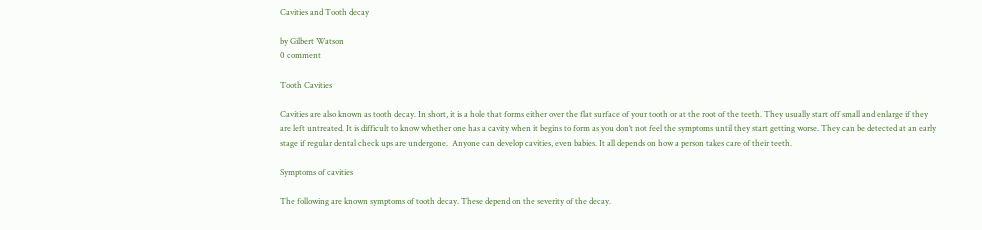Cavities and Tooth decay

by Gilbert Watson
0 comment

Tooth Cavities

Cavities are also known as tooth decay. In short, it is a hole that forms either over the flat surface of your tooth or at the root of the teeth. They usually start off small and enlarge if they are left untreated. It is difficult to know whether one has a cavity when it begins to form as you don’t not feel the symptoms until they start getting worse. They can be detected at an early stage if regular dental check ups are undergone.  Anyone can develop cavities, even babies. It all depends on how a person takes care of their teeth.

Symptoms of cavities

The following are known symptoms of tooth decay. These depend on the severity of the decay.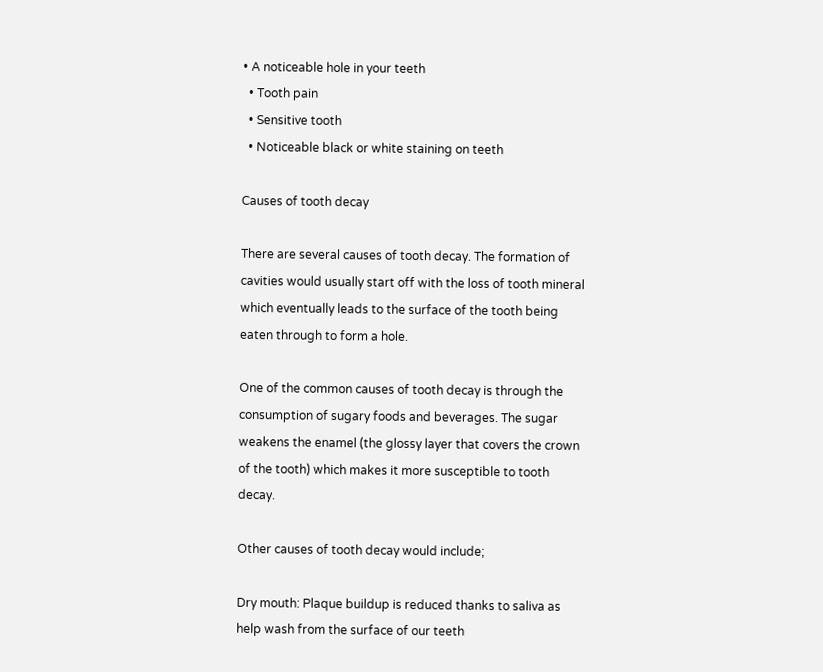• A noticeable hole in your teeth
  • Tooth pain
  • Sensitive tooth
  • Noticeable black or white staining on teeth

Causes of tooth decay

There are several causes of tooth decay. The formation of cavities would usually start off with the loss of tooth mineral which eventually leads to the surface of the tooth being eaten through to form a hole.

One of the common causes of tooth decay is through the consumption of sugary foods and beverages. The sugar weakens the enamel (the glossy layer that covers the crown of the tooth) which makes it more susceptible to tooth decay.

Other causes of tooth decay would include;

Dry mouth: Plaque buildup is reduced thanks to saliva as help wash from the surface of our teeth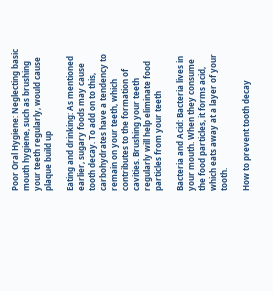Poor Oral Hygiene: Neglecting basic mouth hygiene, such as brushing your teeth regularly, would cause plaque build up

Eating and drinking: As mentioned earlier, sugary foods may cause tooth decay. To add on to this, carbohydrates have a tendency to remain on your teeth, which contributes to the formation of cavities. Brushing your teeth regularly will help eliminate food particles from your teeth

Bacteria and Acid: Bacteria lives in your mouth. When they consume the food particles, it forms acid, which eats away at a layer of your tooth.

How to prevent tooth decay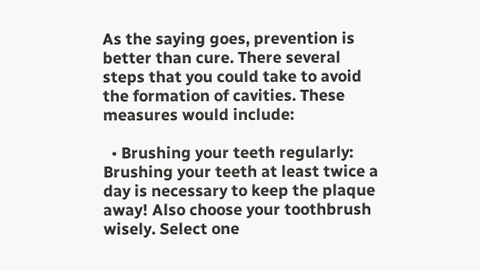As the saying goes, prevention is better than cure. There several steps that you could take to avoid the formation of cavities. These measures would include:

  • Brushing your teeth regularly: Brushing your teeth at least twice a day is necessary to keep the plaque away! Also choose your toothbrush wisely. Select one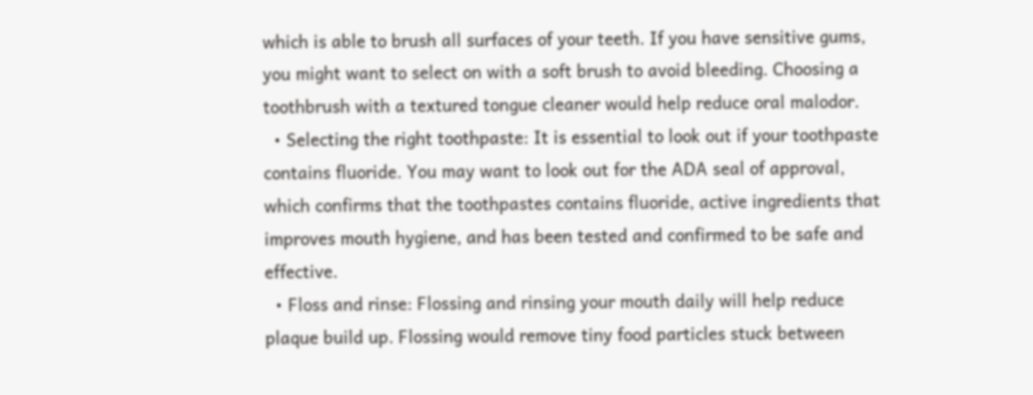which is able to brush all surfaces of your teeth. If you have sensitive gums, you might want to select on with a soft brush to avoid bleeding. Choosing a toothbrush with a textured tongue cleaner would help reduce oral malodor.
  • Selecting the right toothpaste: It is essential to look out if your toothpaste contains fluoride. You may want to look out for the ADA seal of approval, which confirms that the toothpastes contains fluoride, active ingredients that improves mouth hygiene, and has been tested and confirmed to be safe and effective.
  • Floss and rinse: Flossing and rinsing your mouth daily will help reduce plaque build up. Flossing would remove tiny food particles stuck between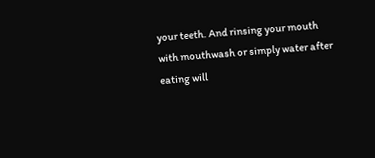your teeth. And rinsing your mouth with mouthwash or simply water after eating will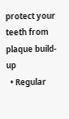protect your teeth from plaque build-up
  • Regular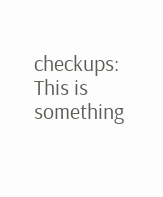checkups: This is something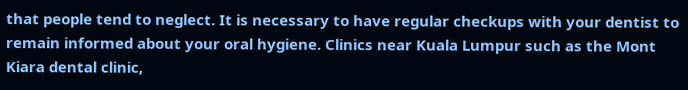that people tend to neglect. It is necessary to have regular checkups with your dentist to remain informed about your oral hygiene. Clinics near Kuala Lumpur such as the Mont Kiara dental clinic,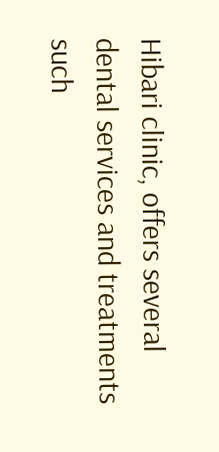Hibari clinic, offers several dental services and treatments such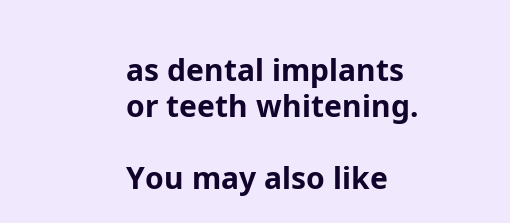as dental implants or teeth whitening.

You may also like